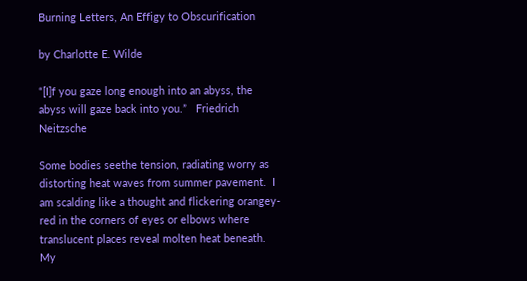Burning Letters, An Effigy to Obscurification

by Charlotte E. Wilde

“[I]f you gaze long enough into an abyss, the abyss will gaze back into you.”   Friedrich Neitzsche

Some bodies seethe tension, radiating worry as distorting heat waves from summer pavement.  I am scalding like a thought and flickering orangey-red in the corners of eyes or elbows where translucent places reveal molten heat beneath. My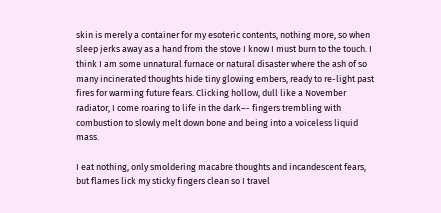skin is merely a container for my esoteric contents, nothing more, so when sleep jerks away as a hand from the stove I know I must burn to the touch. I think I am some unnatural furnace or natural disaster where the ash of so many incinerated thoughts hide tiny glowing embers, ready to re-light past fires for warming future fears. Clicking hollow, dull like a November radiator, I come roaring to life in the dark–- fingers trembling with combustion to slowly melt down bone and being into a voiceless liquid mass.

I eat nothing, only smoldering macabre thoughts and incandescent fears, but flames lick my sticky fingers clean so I travel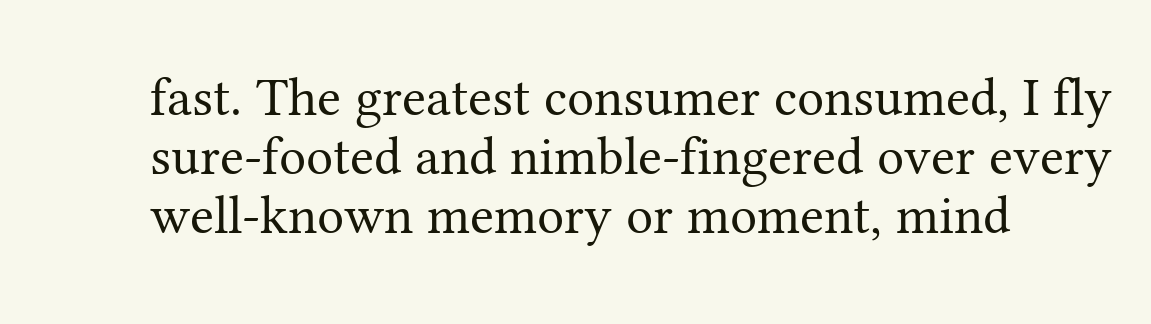fast. The greatest consumer consumed, I fly sure-footed and nimble-fingered over every well-known memory or moment, mind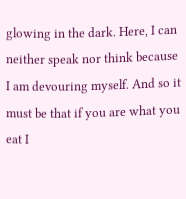glowing in the dark. Here, I can neither speak nor think because I am devouring myself. And so it must be that if you are what you eat I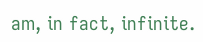am, in fact, infinite.